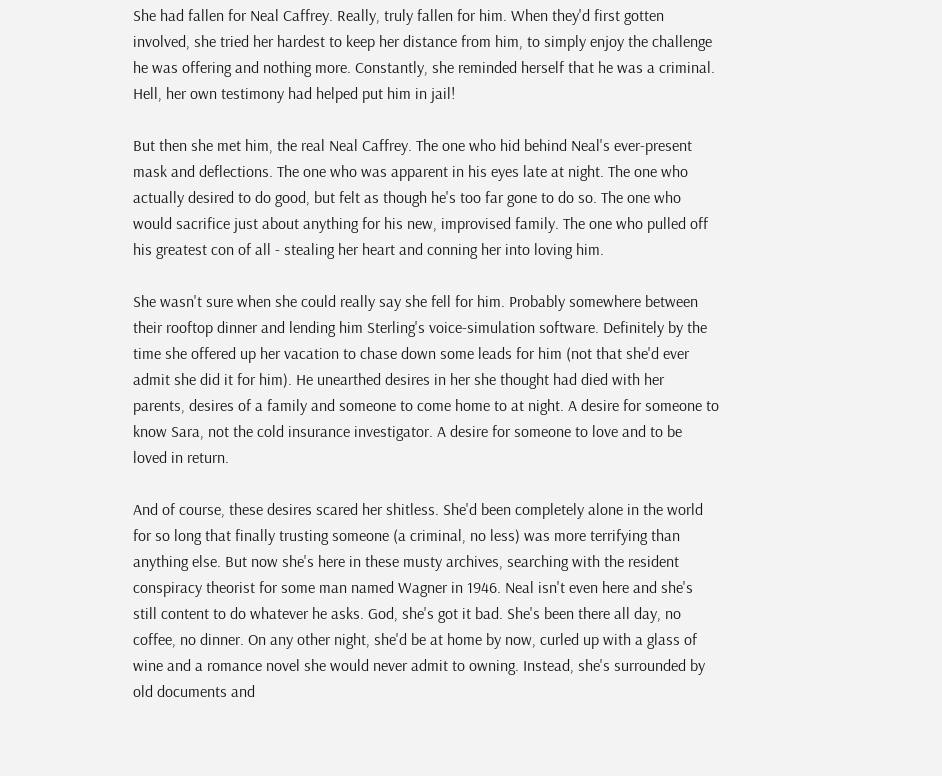She had fallen for Neal Caffrey. Really, truly fallen for him. When they'd first gotten involved, she tried her hardest to keep her distance from him, to simply enjoy the challenge he was offering and nothing more. Constantly, she reminded herself that he was a criminal. Hell, her own testimony had helped put him in jail!

But then she met him, the real Neal Caffrey. The one who hid behind Neal's ever-present mask and deflections. The one who was apparent in his eyes late at night. The one who actually desired to do good, but felt as though he's too far gone to do so. The one who would sacrifice just about anything for his new, improvised family. The one who pulled off his greatest con of all - stealing her heart and conning her into loving him.

She wasn't sure when she could really say she fell for him. Probably somewhere between their rooftop dinner and lending him Sterling's voice-simulation software. Definitely by the time she offered up her vacation to chase down some leads for him (not that she'd ever admit she did it for him). He unearthed desires in her she thought had died with her parents, desires of a family and someone to come home to at night. A desire for someone to know Sara, not the cold insurance investigator. A desire for someone to love and to be loved in return.

And of course, these desires scared her shitless. She'd been completely alone in the world for so long that finally trusting someone (a criminal, no less) was more terrifying than anything else. But now she's here in these musty archives, searching with the resident conspiracy theorist for some man named Wagner in 1946. Neal isn't even here and she's still content to do whatever he asks. God, she's got it bad. She's been there all day, no coffee, no dinner. On any other night, she'd be at home by now, curled up with a glass of wine and a romance novel she would never admit to owning. Instead, she's surrounded by old documents and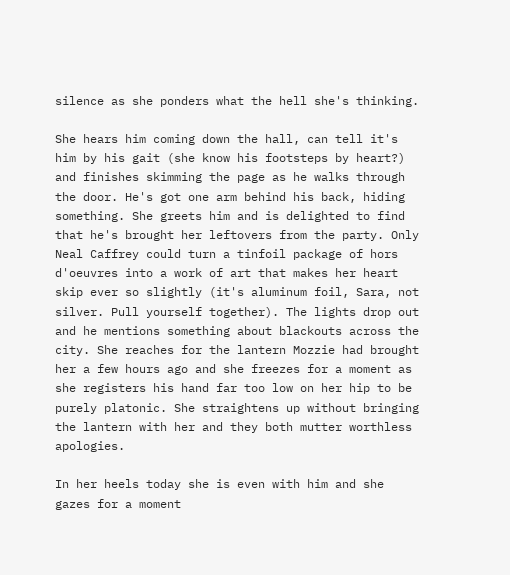silence as she ponders what the hell she's thinking.

She hears him coming down the hall, can tell it's him by his gait (she know his footsteps by heart?) and finishes skimming the page as he walks through the door. He's got one arm behind his back, hiding something. She greets him and is delighted to find that he's brought her leftovers from the party. Only Neal Caffrey could turn a tinfoil package of hors d'oeuvres into a work of art that makes her heart skip ever so slightly (it's aluminum foil, Sara, not silver. Pull yourself together). The lights drop out and he mentions something about blackouts across the city. She reaches for the lantern Mozzie had brought her a few hours ago and she freezes for a moment as she registers his hand far too low on her hip to be purely platonic. She straightens up without bringing the lantern with her and they both mutter worthless apologies.

In her heels today she is even with him and she gazes for a moment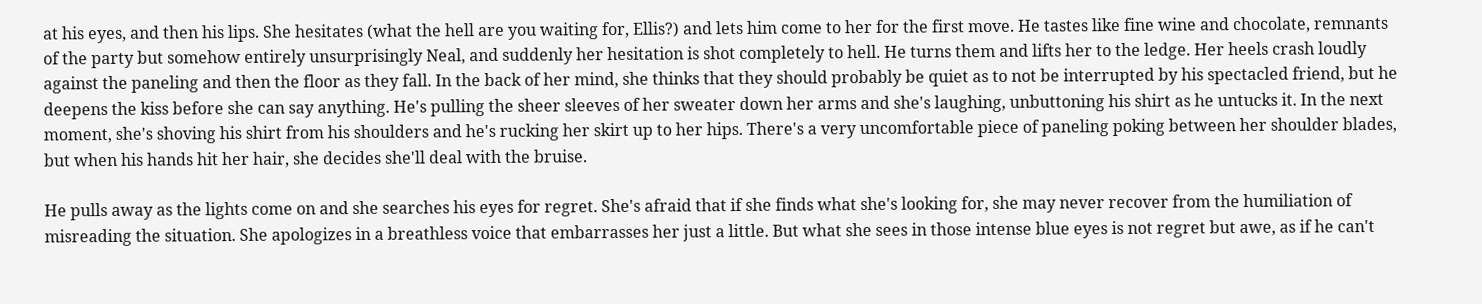at his eyes, and then his lips. She hesitates (what the hell are you waiting for, Ellis?) and lets him come to her for the first move. He tastes like fine wine and chocolate, remnants of the party but somehow entirely unsurprisingly Neal, and suddenly her hesitation is shot completely to hell. He turns them and lifts her to the ledge. Her heels crash loudly against the paneling and then the floor as they fall. In the back of her mind, she thinks that they should probably be quiet as to not be interrupted by his spectacled friend, but he deepens the kiss before she can say anything. He's pulling the sheer sleeves of her sweater down her arms and she's laughing, unbuttoning his shirt as he untucks it. In the next moment, she's shoving his shirt from his shoulders and he's rucking her skirt up to her hips. There's a very uncomfortable piece of paneling poking between her shoulder blades, but when his hands hit her hair, she decides she'll deal with the bruise.

He pulls away as the lights come on and she searches his eyes for regret. She's afraid that if she finds what she's looking for, she may never recover from the humiliation of misreading the situation. She apologizes in a breathless voice that embarrasses her just a little. But what she sees in those intense blue eyes is not regret but awe, as if he can't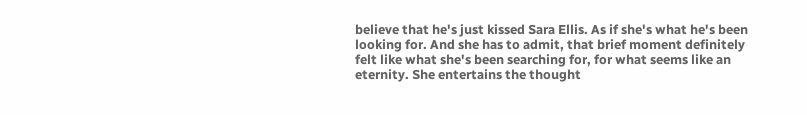believe that he's just kissed Sara Ellis. As if she's what he's been looking for. And she has to admit, that brief moment definitely felt like what she's been searching for, for what seems like an eternity. She entertains the thought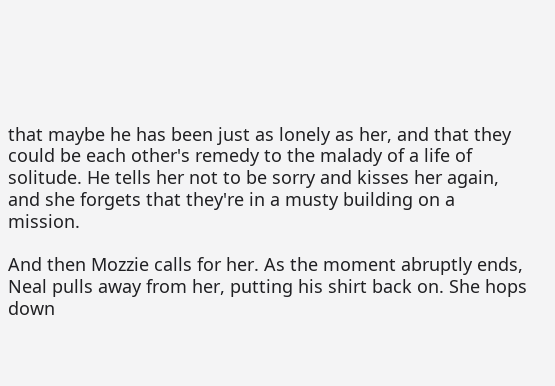that maybe he has been just as lonely as her, and that they could be each other's remedy to the malady of a life of solitude. He tells her not to be sorry and kisses her again, and she forgets that they're in a musty building on a mission.

And then Mozzie calls for her. As the moment abruptly ends, Neal pulls away from her, putting his shirt back on. She hops down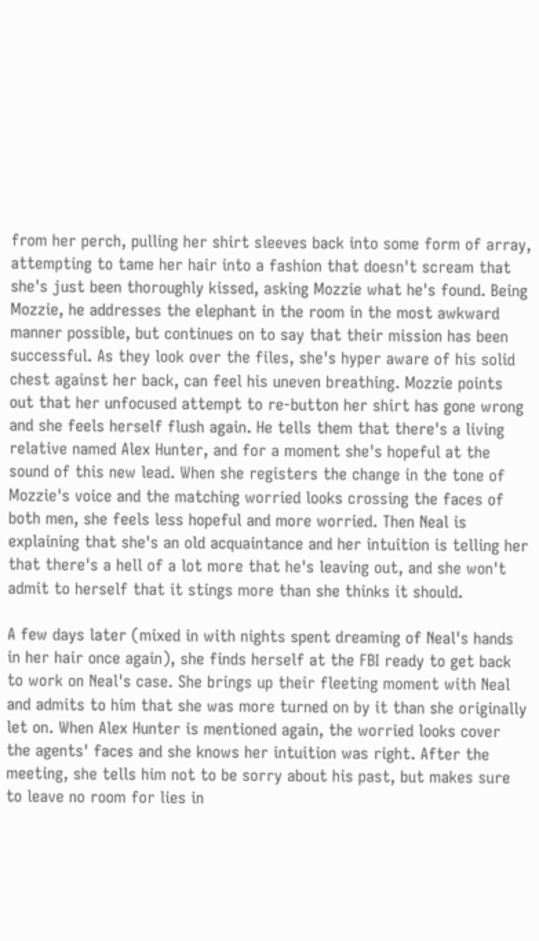from her perch, pulling her shirt sleeves back into some form of array, attempting to tame her hair into a fashion that doesn't scream that she's just been thoroughly kissed, asking Mozzie what he's found. Being Mozzie, he addresses the elephant in the room in the most awkward manner possible, but continues on to say that their mission has been successful. As they look over the files, she's hyper aware of his solid chest against her back, can feel his uneven breathing. Mozzie points out that her unfocused attempt to re-button her shirt has gone wrong and she feels herself flush again. He tells them that there's a living relative named Alex Hunter, and for a moment she's hopeful at the sound of this new lead. When she registers the change in the tone of Mozzie's voice and the matching worried looks crossing the faces of both men, she feels less hopeful and more worried. Then Neal is explaining that she's an old acquaintance and her intuition is telling her that there's a hell of a lot more that he's leaving out, and she won't admit to herself that it stings more than she thinks it should.

A few days later (mixed in with nights spent dreaming of Neal's hands in her hair once again), she finds herself at the FBI ready to get back to work on Neal's case. She brings up their fleeting moment with Neal and admits to him that she was more turned on by it than she originally let on. When Alex Hunter is mentioned again, the worried looks cover the agents' faces and she knows her intuition was right. After the meeting, she tells him not to be sorry about his past, but makes sure to leave no room for lies in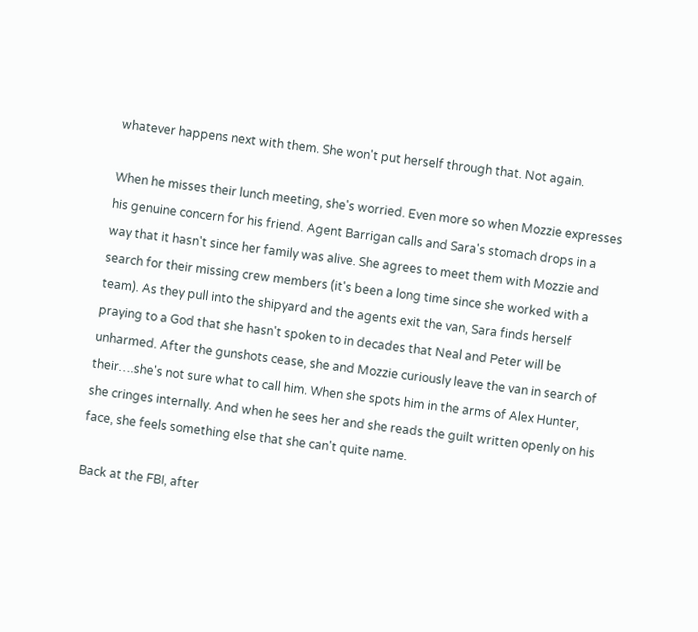whatever happens next with them. She won't put herself through that. Not again.

When he misses their lunch meeting, she's worried. Even more so when Mozzie expresses his genuine concern for his friend. Agent Barrigan calls and Sara's stomach drops in a way that it hasn't since her family was alive. She agrees to meet them with Mozzie and search for their missing crew members (it's been a long time since she worked with a team). As they pull into the shipyard and the agents exit the van, Sara finds herself praying to a God that she hasn't spoken to in decades that Neal and Peter will be unharmed. After the gunshots cease, she and Mozzie curiously leave the van in search of their….she's not sure what to call him. When she spots him in the arms of Alex Hunter, she cringes internally. And when he sees her and she reads the guilt written openly on his face, she feels something else that she can't quite name.

Back at the FBI, after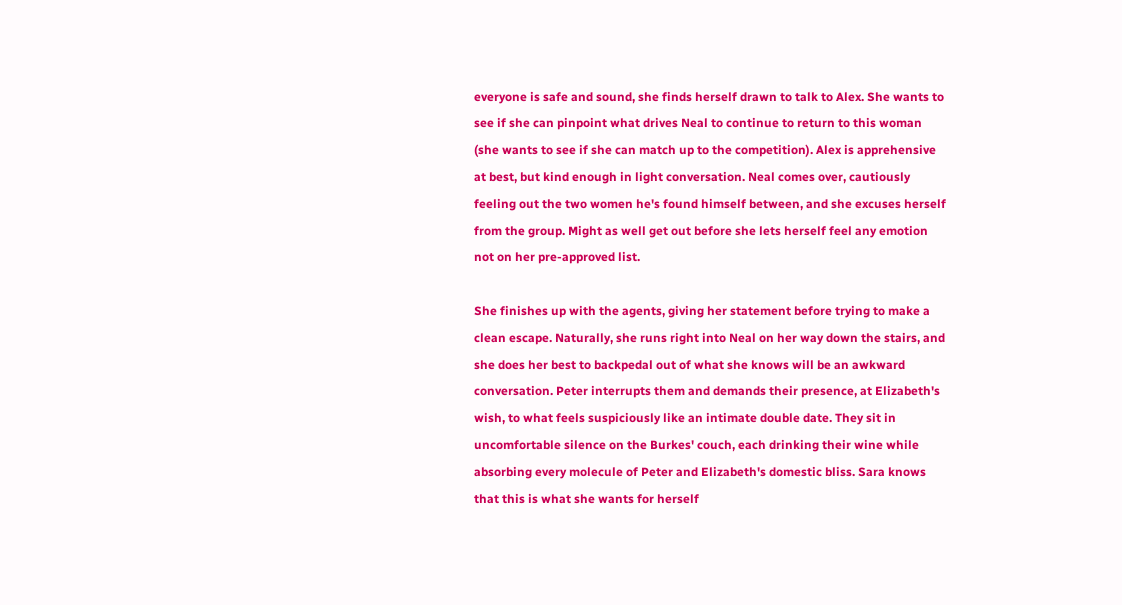everyone is safe and sound, she finds herself drawn to talk to Alex. She wants to see if she can pinpoint what drives Neal to continue to return to this woman (she wants to see if she can match up to the competition). Alex is apprehensive at best, but kind enough in light conversation. Neal comes over, cautiously feeling out the two women he's found himself between, and she excuses herself from the group. Might as well get out before she lets herself feel any emotion not on her pre-approved list.

She finishes up with the agents, giving her statement before trying to make a clean escape. Naturally, she runs right into Neal on her way down the stairs, and she does her best to backpedal out of what she knows will be an awkward conversation. Peter interrupts them and demands their presence, at Elizabeth's wish, to what feels suspiciously like an intimate double date. They sit in uncomfortable silence on the Burkes' couch, each drinking their wine while absorbing every molecule of Peter and Elizabeth's domestic bliss. Sara knows that this is what she wants for herself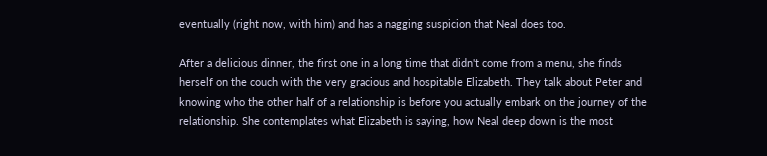eventually (right now, with him) and has a nagging suspicion that Neal does too.

After a delicious dinner, the first one in a long time that didn't come from a menu, she finds herself on the couch with the very gracious and hospitable Elizabeth. They talk about Peter and knowing who the other half of a relationship is before you actually embark on the journey of the relationship. She contemplates what Elizabeth is saying, how Neal deep down is the most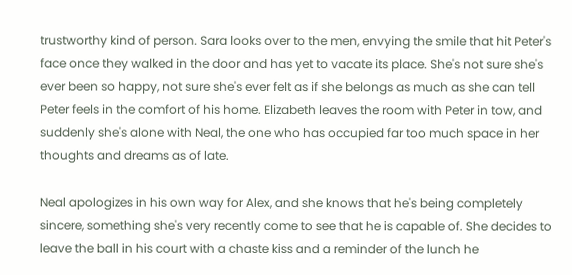trustworthy kind of person. Sara looks over to the men, envying the smile that hit Peter's face once they walked in the door and has yet to vacate its place. She's not sure she's ever been so happy, not sure she's ever felt as if she belongs as much as she can tell Peter feels in the comfort of his home. Elizabeth leaves the room with Peter in tow, and suddenly she's alone with Neal, the one who has occupied far too much space in her thoughts and dreams as of late.

Neal apologizes in his own way for Alex, and she knows that he's being completely sincere, something she's very recently come to see that he is capable of. She decides to leave the ball in his court with a chaste kiss and a reminder of the lunch he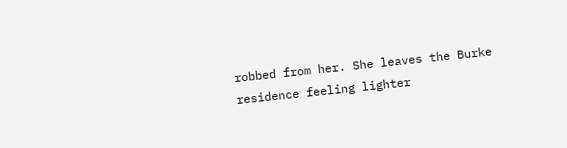robbed from her. She leaves the Burke residence feeling lighter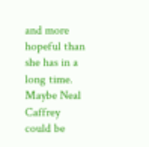and more hopeful than she has in a long time. Maybe Neal Caffrey could be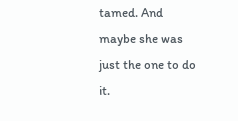tamed. And maybe she was just the one to do it.